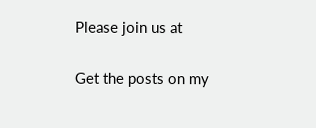Please join us at

Get the posts on my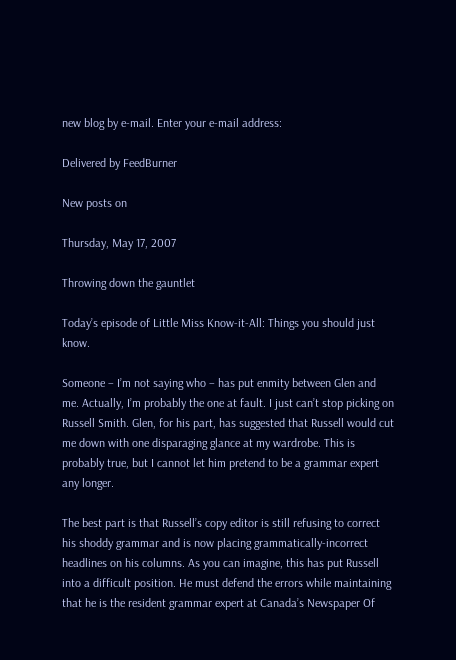new blog by e-mail. Enter your e-mail address:

Delivered by FeedBurner

New posts on

Thursday, May 17, 2007

Throwing down the gauntlet

Today’s episode of Little Miss Know-it-All: Things you should just know.

Someone – I’m not saying who – has put enmity between Glen and me. Actually, I’m probably the one at fault. I just can’t stop picking on Russell Smith. Glen, for his part, has suggested that Russell would cut me down with one disparaging glance at my wardrobe. This is probably true, but I cannot let him pretend to be a grammar expert any longer.

The best part is that Russell’s copy editor is still refusing to correct his shoddy grammar and is now placing grammatically-incorrect headlines on his columns. As you can imagine, this has put Russell into a difficult position. He must defend the errors while maintaining that he is the resident grammar expert at Canada’s Newspaper Of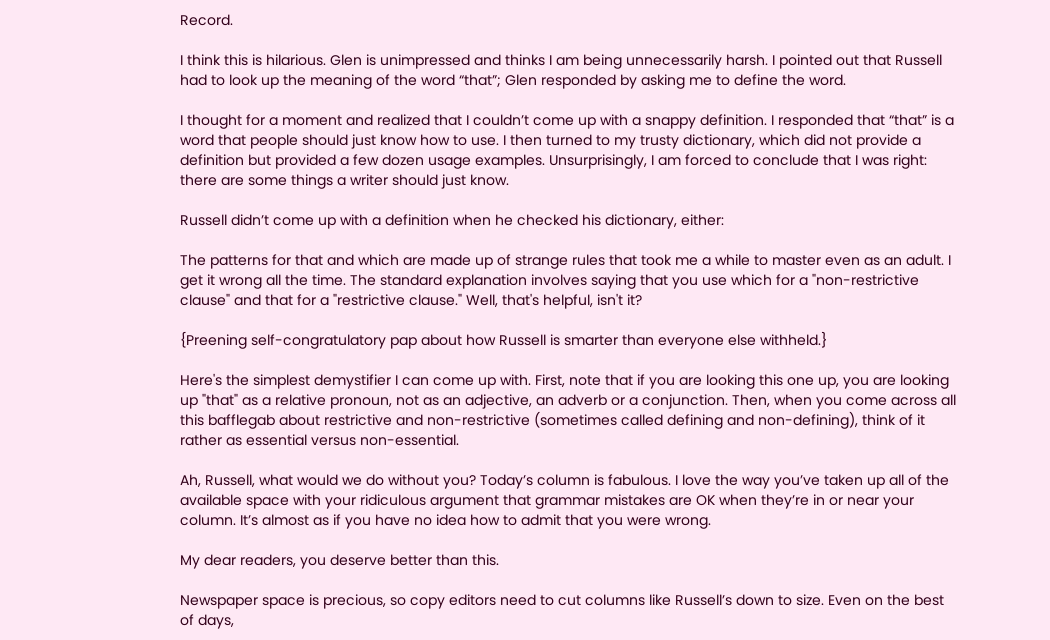Record.

I think this is hilarious. Glen is unimpressed and thinks I am being unnecessarily harsh. I pointed out that Russell had to look up the meaning of the word “that”; Glen responded by asking me to define the word.

I thought for a moment and realized that I couldn’t come up with a snappy definition. I responded that “that” is a word that people should just know how to use. I then turned to my trusty dictionary, which did not provide a definition but provided a few dozen usage examples. Unsurprisingly, I am forced to conclude that I was right: there are some things a writer should just know.

Russell didn’t come up with a definition when he checked his dictionary, either:

The patterns for that and which are made up of strange rules that took me a while to master even as an adult. I get it wrong all the time. The standard explanation involves saying that you use which for a "non-restrictive clause" and that for a "restrictive clause." Well, that's helpful, isn't it?

{Preening self-congratulatory pap about how Russell is smarter than everyone else withheld.}

Here's the simplest demystifier I can come up with. First, note that if you are looking this one up, you are looking up "that" as a relative pronoun, not as an adjective, an adverb or a conjunction. Then, when you come across all this bafflegab about restrictive and non-restrictive (sometimes called defining and non-defining), think of it rather as essential versus non-essential.

Ah, Russell, what would we do without you? Today’s column is fabulous. I love the way you’ve taken up all of the available space with your ridiculous argument that grammar mistakes are OK when they’re in or near your column. It’s almost as if you have no idea how to admit that you were wrong.

My dear readers, you deserve better than this.

Newspaper space is precious, so copy editors need to cut columns like Russell’s down to size. Even on the best of days,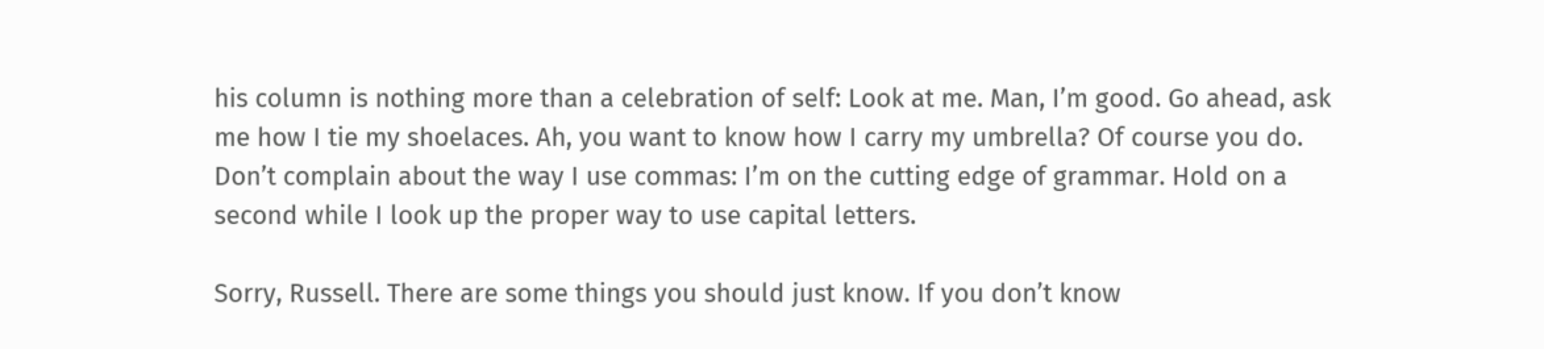his column is nothing more than a celebration of self: Look at me. Man, I’m good. Go ahead, ask me how I tie my shoelaces. Ah, you want to know how I carry my umbrella? Of course you do. Don’t complain about the way I use commas: I’m on the cutting edge of grammar. Hold on a second while I look up the proper way to use capital letters.

Sorry, Russell. There are some things you should just know. If you don’t know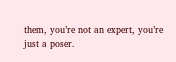them, you’re not an expert, you’re just a poser.